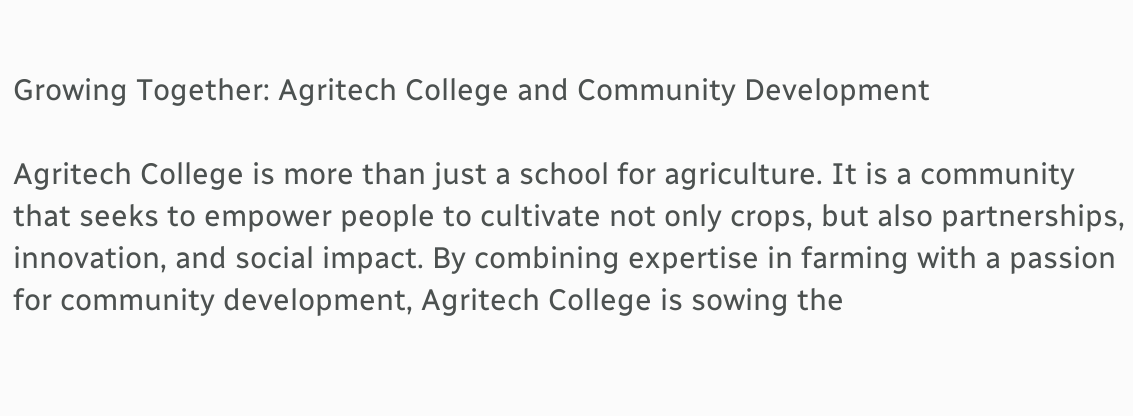Growing Together: Agritech College and Community Development

Agritech College is more than just a school for agriculture. It is a community that seeks to empower people to cultivate not only crops, but also partnerships, innovation, and social impact. By combining expertise in farming with a passion for community development, Agritech College is sowing the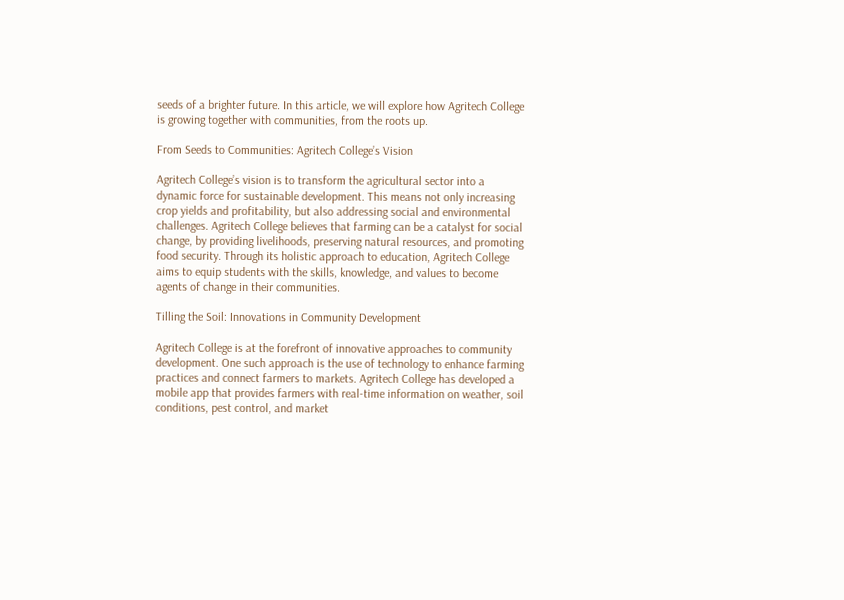seeds of a brighter future. In this article, we will explore how Agritech College is growing together with communities, from the roots up.

From Seeds to Communities: Agritech College’s Vision

Agritech College’s vision is to transform the agricultural sector into a dynamic force for sustainable development. This means not only increasing crop yields and profitability, but also addressing social and environmental challenges. Agritech College believes that farming can be a catalyst for social change, by providing livelihoods, preserving natural resources, and promoting food security. Through its holistic approach to education, Agritech College aims to equip students with the skills, knowledge, and values to become agents of change in their communities.

Tilling the Soil: Innovations in Community Development

Agritech College is at the forefront of innovative approaches to community development. One such approach is the use of technology to enhance farming practices and connect farmers to markets. Agritech College has developed a mobile app that provides farmers with real-time information on weather, soil conditions, pest control, and market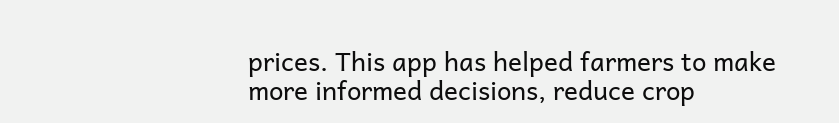prices. This app has helped farmers to make more informed decisions, reduce crop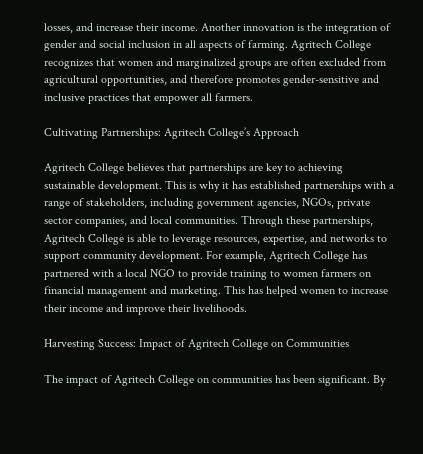losses, and increase their income. Another innovation is the integration of gender and social inclusion in all aspects of farming. Agritech College recognizes that women and marginalized groups are often excluded from agricultural opportunities, and therefore promotes gender-sensitive and inclusive practices that empower all farmers.

Cultivating Partnerships: Agritech College’s Approach

Agritech College believes that partnerships are key to achieving sustainable development. This is why it has established partnerships with a range of stakeholders, including government agencies, NGOs, private sector companies, and local communities. Through these partnerships, Agritech College is able to leverage resources, expertise, and networks to support community development. For example, Agritech College has partnered with a local NGO to provide training to women farmers on financial management and marketing. This has helped women to increase their income and improve their livelihoods.

Harvesting Success: Impact of Agritech College on Communities

The impact of Agritech College on communities has been significant. By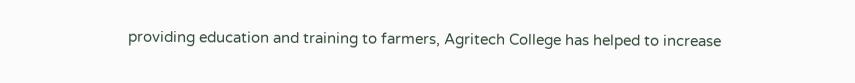providing education and training to farmers, Agritech College has helped to increase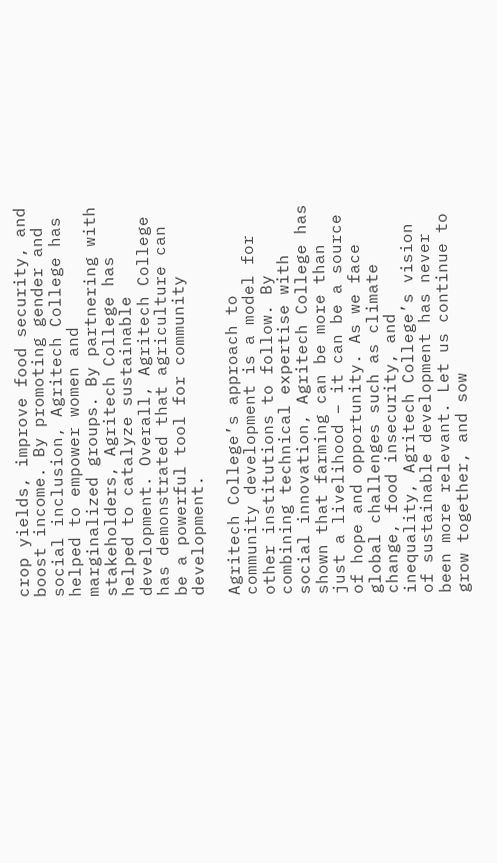crop yields, improve food security, and boost income. By promoting gender and social inclusion, Agritech College has helped to empower women and marginalized groups. By partnering with stakeholders, Agritech College has helped to catalyze sustainable development. Overall, Agritech College has demonstrated that agriculture can be a powerful tool for community development.

Agritech College’s approach to community development is a model for other institutions to follow. By combining technical expertise with social innovation, Agritech College has shown that farming can be more than just a livelihood – it can be a source of hope and opportunity. As we face global challenges such as climate change, food insecurity, and inequality, Agritech College’s vision of sustainable development has never been more relevant. Let us continue to grow together, and sow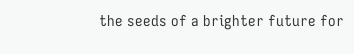the seeds of a brighter future for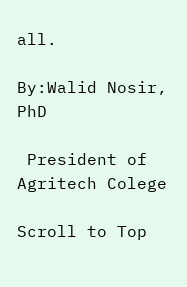all.

By:Walid Nosir, PhD

 President of Agritech Colege

Scroll to Top